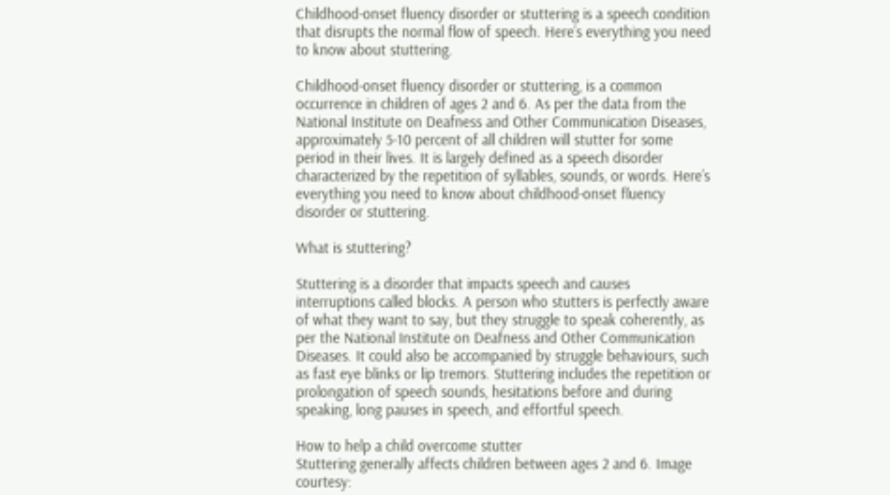Childhood-onset fluency disorder or stuttering is a speech condition that disrupts the normal flow of speech. Here’s everything you need to know about stuttering.

Childhood-onset fluency disorder or stuttering, is a common occurrence in children of ages 2 and 6. As per the data from the National Institute on Deafness and Other Communication Diseases, approximately 5-10 percent of all children will stutter for some period in their lives. It is largely defined as a speech disorder characterized by the repetition of syllables, sounds, or words. Here’s everything you need to know about childhood-onset fluency disorder or stuttering.

What is stuttering?

Stuttering is a disorder that impacts speech and causes interruptions called blocks. A person who stutters is perfectly aware of what they want to say, but they struggle to speak coherently, as per the National Institute on Deafness and Other Communication Diseases. It could also be accompanied by struggle behaviours, such as fast eye blinks or lip tremors. Stuttering includes the repetition or prolongation of speech sounds, hesitations before and during speaking, long pauses in speech, and effortful speech.

How to help a child overcome stutter
Stuttering generally affects children between ages 2 and 6. Image courtesy: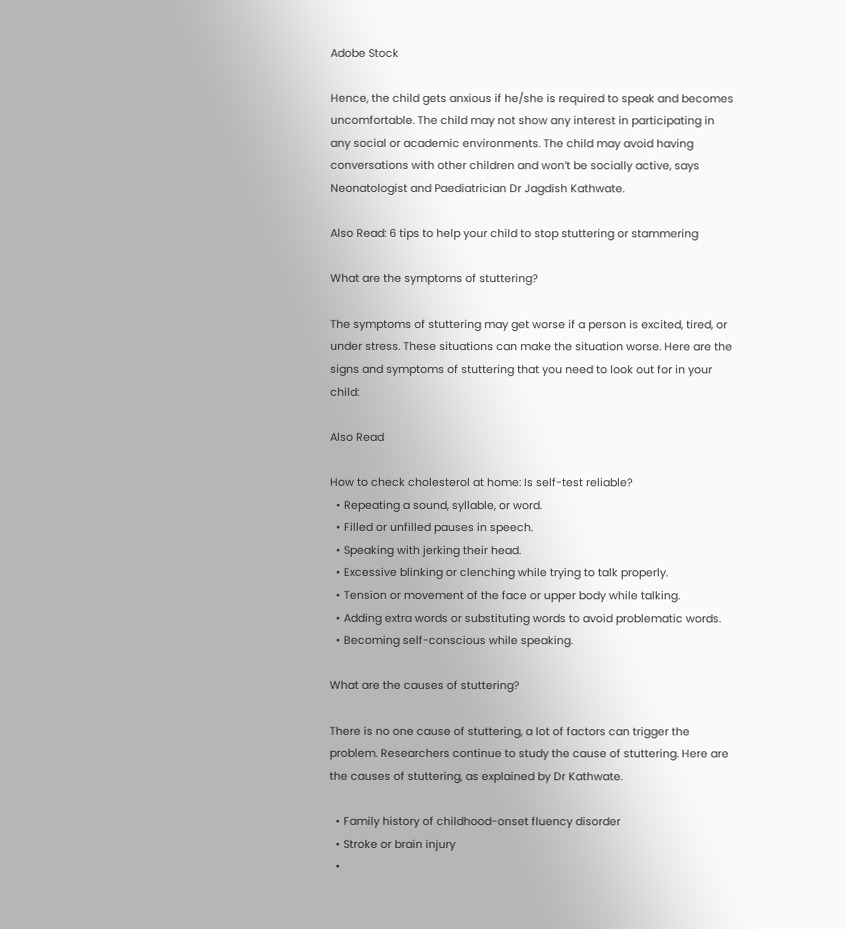Adobe Stock

Hence, the child gets anxious if he/she is required to speak and becomes uncomfortable. The child may not show any interest in participating in any social or academic environments. The child may avoid having conversations with other children and won’t be socially active, says Neonatologist and Paediatrician Dr Jagdish Kathwate.

Also Read: 6 tips to help your child to stop stuttering or stammering

What are the symptoms of stuttering?

The symptoms of stuttering may get worse if a person is excited, tired, or under stress. These situations can make the situation worse. Here are the signs and symptoms of stuttering that you need to look out for in your child:

Also Read

How to check cholesterol at home: Is self-test reliable?
  • Repeating a sound, syllable, or word.
  • Filled or unfilled pauses in speech.
  • Speaking with jerking their head.
  • Excessive blinking or clenching while trying to talk properly.
  • Tension or movement of the face or upper body while talking.
  • Adding extra words or substituting words to avoid problematic words.
  • Becoming self-conscious while speaking.

What are the causes of stuttering?

There is no one cause of stuttering, a lot of factors can trigger the problem. Researchers continue to study the cause of stuttering. Here are the causes of stuttering, as explained by Dr Kathwate.

  • Family history of childhood-onset fluency disorder
  • Stroke or brain injury
  •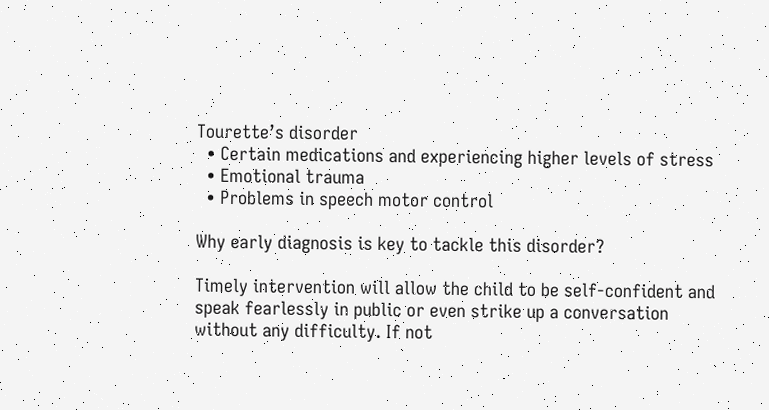Tourette’s disorder
  • Certain medications and experiencing higher levels of stress
  • Emotional trauma
  • Problems in speech motor control

Why early diagnosis is key to tackle this disorder?

Timely intervention will allow the child to be self-confident and speak fearlessly in public or even strike up a conversation without any difficulty. If not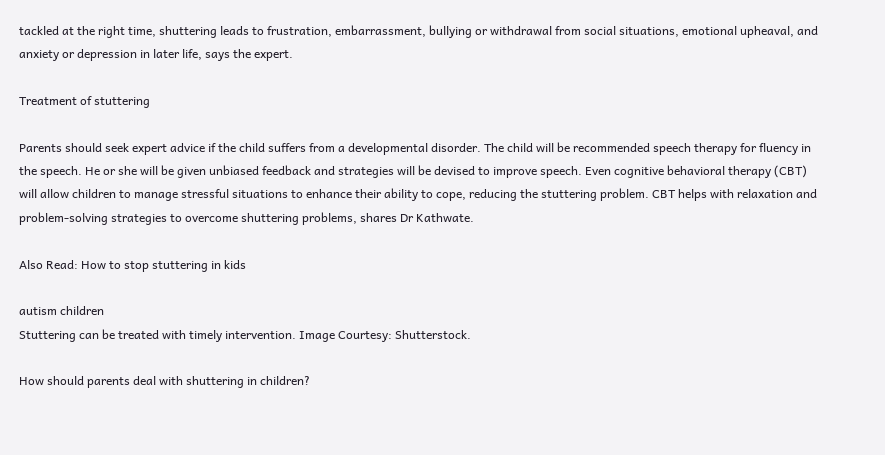tackled at the right time, shuttering leads to frustration, embarrassment, bullying or withdrawal from social situations, emotional upheaval, and anxiety or depression in later life, says the expert.

Treatment of stuttering

Parents should seek expert advice if the child suffers from a developmental disorder. The child will be recommended speech therapy for fluency in the speech. He or she will be given unbiased feedback and strategies will be devised to improve speech. Even cognitive behavioral therapy (CBT) will allow children to manage stressful situations to enhance their ability to cope, reducing the stuttering problem. CBT helps with relaxation and problem-solving strategies to overcome shuttering problems, shares Dr Kathwate.

Also Read: How to stop stuttering in kids

autism children
Stuttering can be treated with timely intervention. Image Courtesy: Shutterstock.

How should parents deal with shuttering in children?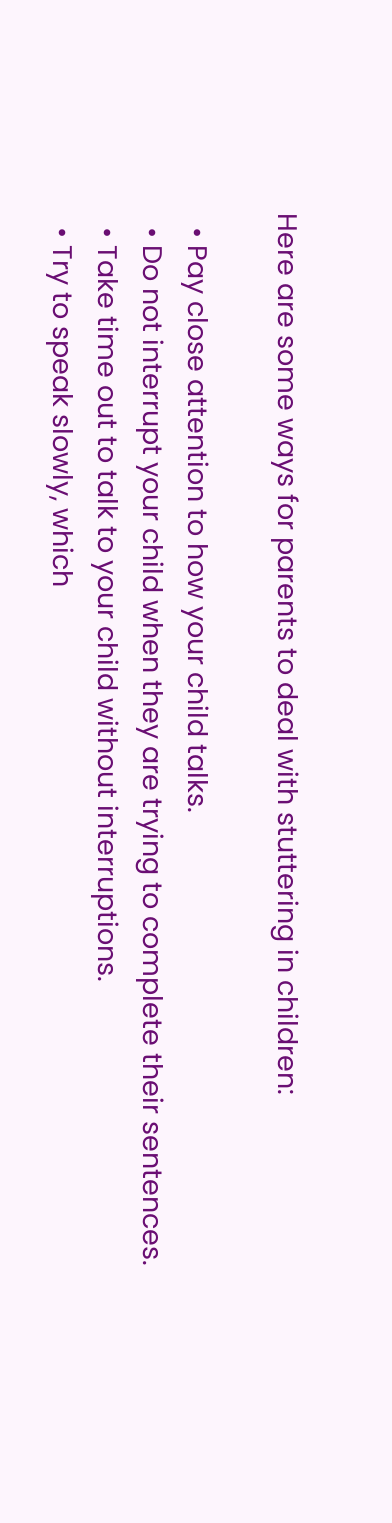Here are some ways for parents to deal with stuttering in children:

  • Pay close attention to how your child talks.
  • Do not interrupt your child when they are trying to complete their sentences.
  • Take time out to talk to your child without interruptions.
  • Try to speak slowly, which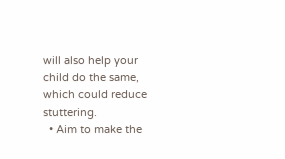will also help your child do the same, which could reduce stuttering.
  • Aim to make the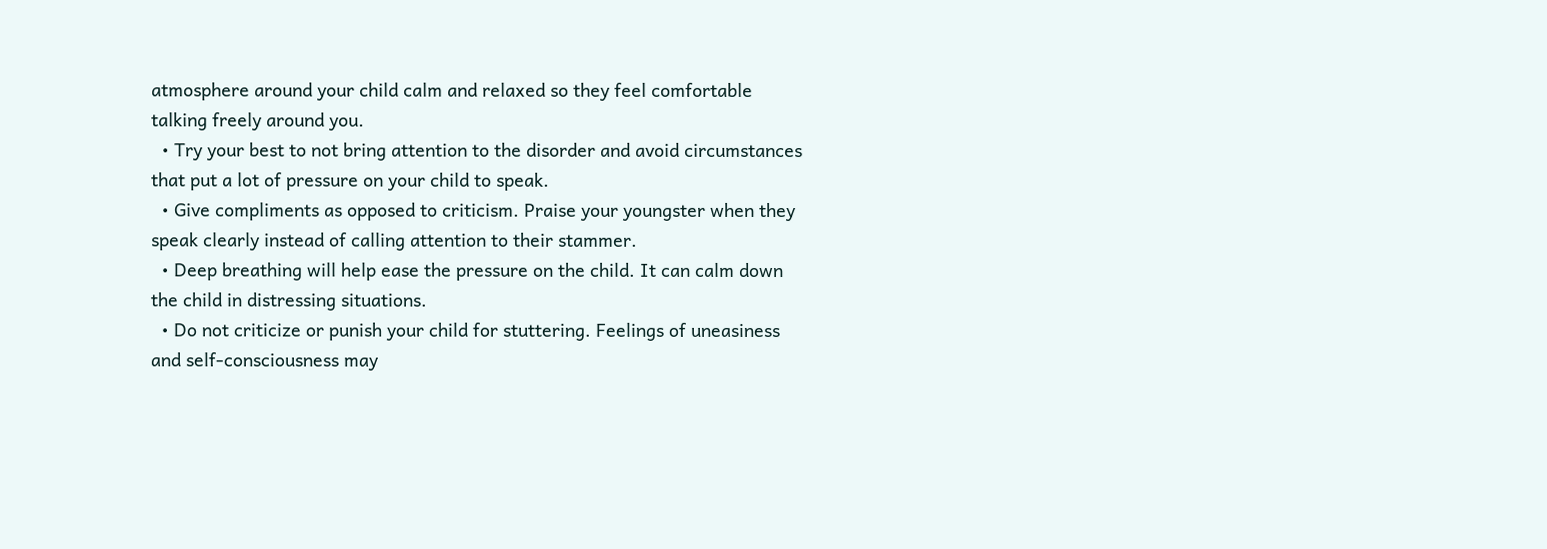atmosphere around your child calm and relaxed so they feel comfortable talking freely around you.
  • Try your best to not bring attention to the disorder and avoid circumstances that put a lot of pressure on your child to speak.
  • Give compliments as opposed to criticism. Praise your youngster when they speak clearly instead of calling attention to their stammer.
  • Deep breathing will help ease the pressure on the child. It can calm down the child in distressing situations.
  • Do not criticize or punish your child for stuttering. Feelings of uneasiness and self-consciousness may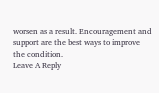worsen as a result. Encouragement and support are the best ways to improve the condition.
Leave A Reply